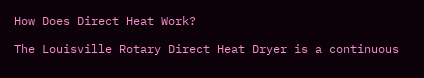How Does Direct Heat Work?

The Louisville Rotary Direct Heat Dryer is a continuous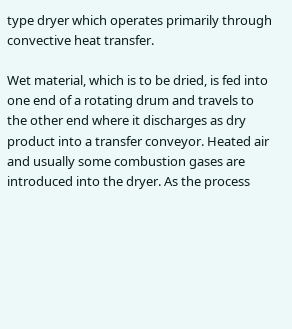type dryer which operates primarily through convective heat transfer.

Wet material, which is to be dried, is fed into one end of a rotating drum and travels to the other end where it discharges as dry product into a transfer conveyor. Heated air and usually some combustion gases are introduced into the dryer. As the process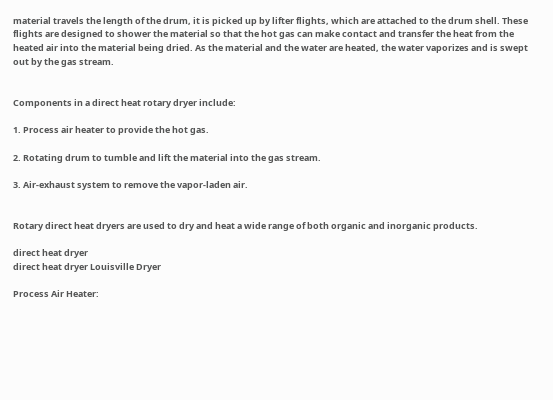material travels the length of the drum, it is picked up by lifter flights, which are attached to the drum shell. These flights are designed to shower the material so that the hot gas can make contact and transfer the heat from the heated air into the material being dried. As the material and the water are heated, the water vaporizes and is swept out by the gas stream.


Components in a direct heat rotary dryer include:

1. Process air heater to provide the hot gas.

2. Rotating drum to tumble and lift the material into the gas stream.

3. Air-exhaust system to remove the vapor-laden air.


Rotary direct heat dryers are used to dry and heat a wide range of both organic and inorganic products.

direct heat dryer
direct heat dryer Louisville Dryer

Process Air Heater: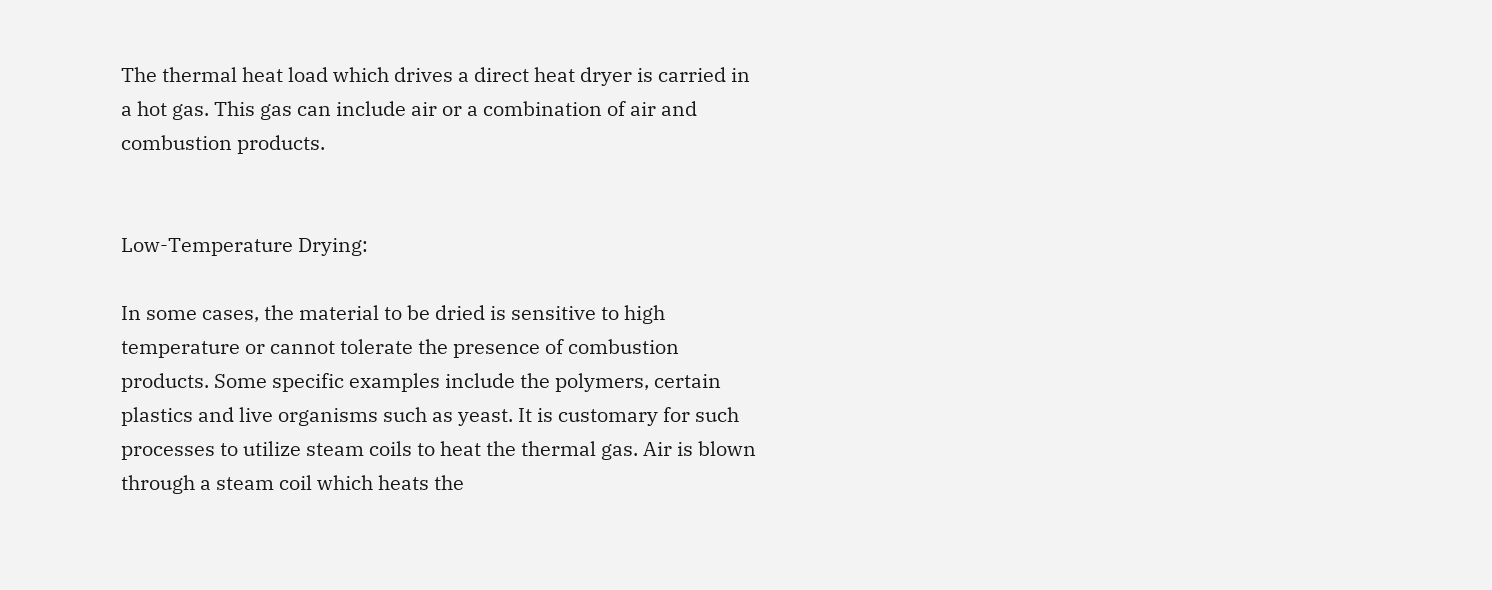The thermal heat load which drives a direct heat dryer is carried in a hot gas. This gas can include air or a combination of air and combustion products.


Low-Temperature Drying:

In some cases, the material to be dried is sensitive to high temperature or cannot tolerate the presence of combustion products. Some specific examples include the polymers, certain plastics and live organisms such as yeast. It is customary for such processes to utilize steam coils to heat the thermal gas. Air is blown through a steam coil which heats the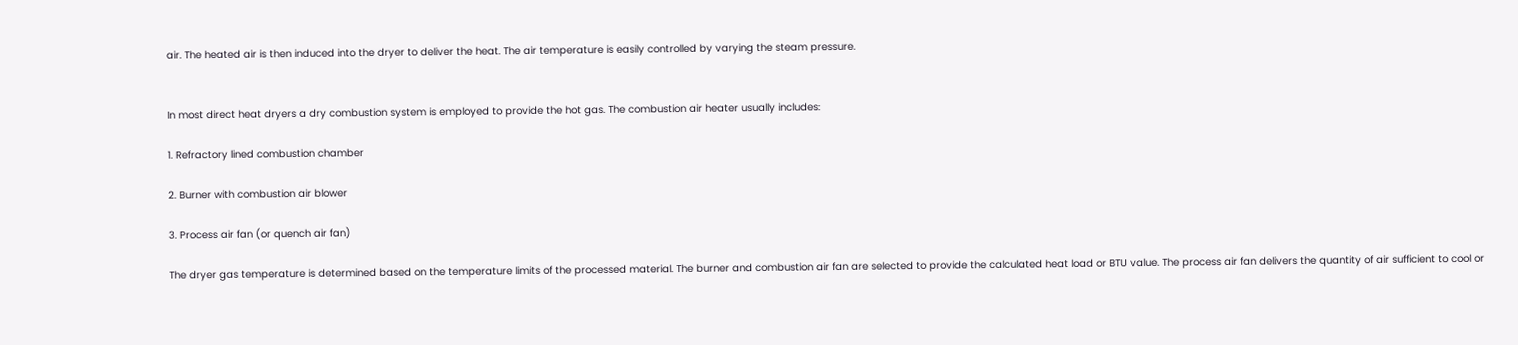air. The heated air is then induced into the dryer to deliver the heat. The air temperature is easily controlled by varying the steam pressure.


In most direct heat dryers a dry combustion system is employed to provide the hot gas. The combustion air heater usually includes:

1. Refractory lined combustion chamber

2. Burner with combustion air blower

3. Process air fan (or quench air fan)

The dryer gas temperature is determined based on the temperature limits of the processed material. The burner and combustion air fan are selected to provide the calculated heat load or BTU value. The process air fan delivers the quantity of air sufficient to cool or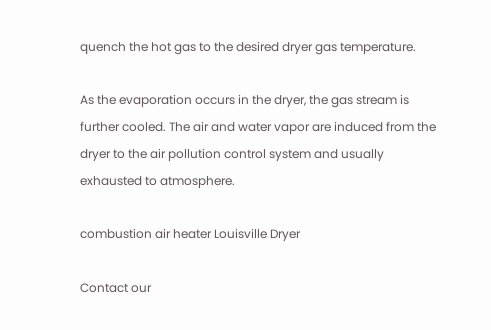quench the hot gas to the desired dryer gas temperature.

As the evaporation occurs in the dryer, the gas stream is further cooled. The air and water vapor are induced from the dryer to the air pollution control system and usually exhausted to atmosphere.

combustion air heater Louisville Dryer

Contact our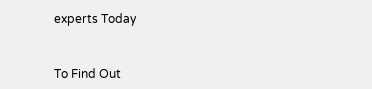experts Today


To Find Out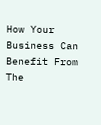How Your Business Can Benefit From
The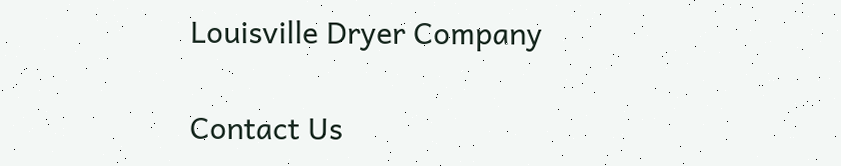Louisville Dryer Company

Contact Us